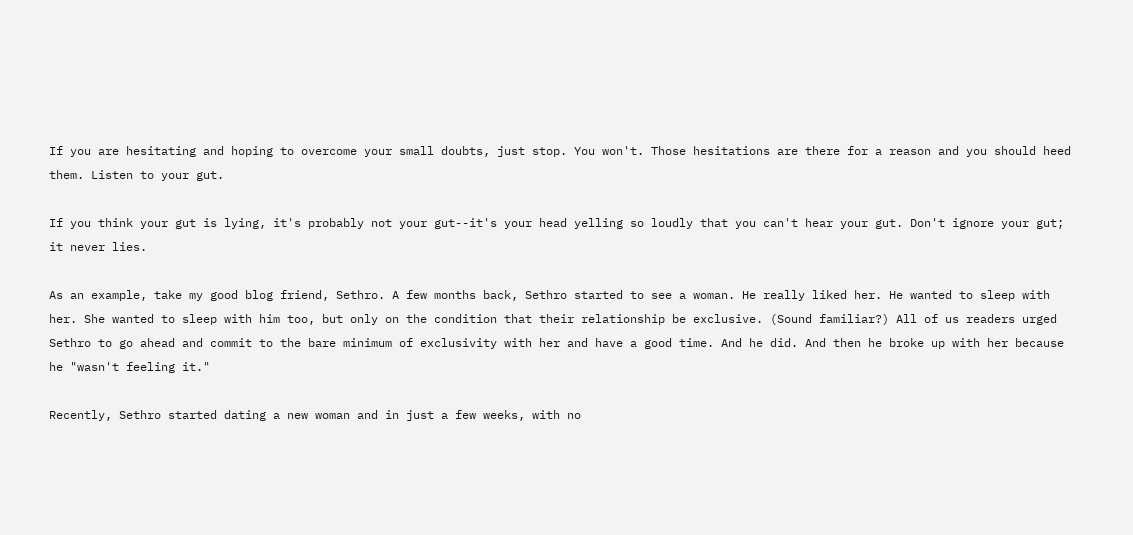If you are hesitating and hoping to overcome your small doubts, just stop. You won't. Those hesitations are there for a reason and you should heed them. Listen to your gut.

If you think your gut is lying, it's probably not your gut--it's your head yelling so loudly that you can't hear your gut. Don't ignore your gut; it never lies.

As an example, take my good blog friend, Sethro. A few months back, Sethro started to see a woman. He really liked her. He wanted to sleep with her. She wanted to sleep with him too, but only on the condition that their relationship be exclusive. (Sound familiar?) All of us readers urged Sethro to go ahead and commit to the bare minimum of exclusivity with her and have a good time. And he did. And then he broke up with her because he "wasn't feeling it."

Recently, Sethro started dating a new woman and in just a few weeks, with no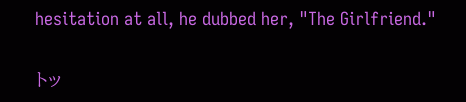hesitation at all, he dubbed her, "The Girlfriend."

トッ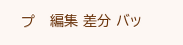プ   編集 差分 バッ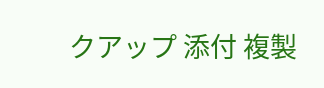クアップ 添付 複製